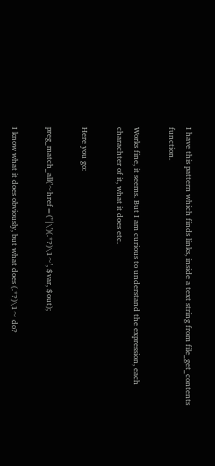I have this pattern which finds links, inside a text string from file_get_contents function.

Works fine, it seems. But I am curious to understand the expression, each charachter of it, what it does etc.

Here you go:

preg_match_all('~href=("|\')(.*?)\1~', $var, $out);

I know what it does obviously, but what does (.*?)\1~ do?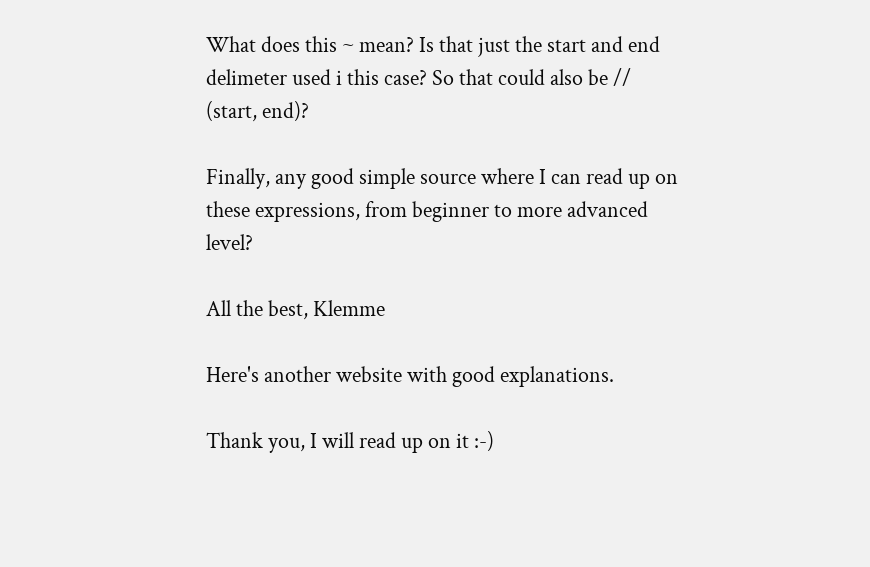What does this ~ mean? Is that just the start and end delimeter used i this case? So that could also be // (start, end)?

Finally, any good simple source where I can read up on these expressions, from beginner to more advanced level?

All the best, Klemme

Here's another website with good explanations.

Thank you, I will read up on it :-)